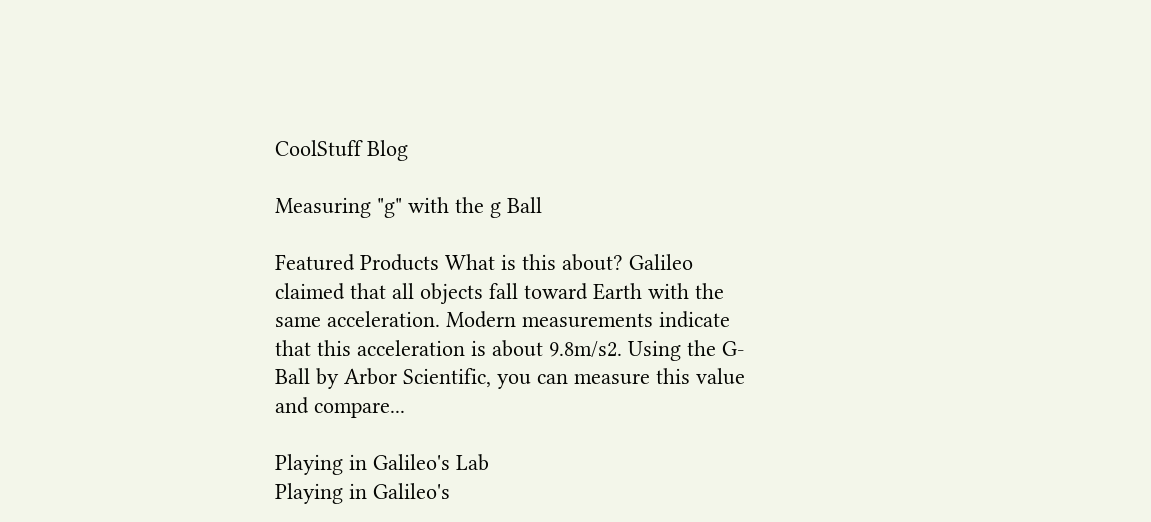CoolStuff Blog

Measuring "g" with the g Ball

Featured Products What is this about? Galileo claimed that all objects fall toward Earth with the same acceleration. Modern measurements indicate that this acceleration is about 9.8m/s2. Using the G-Ball by Arbor Scientific, you can measure this value and compare...

Playing in Galileo's Lab
Playing in Galileo's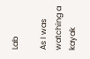Lab

As I was watching a kayak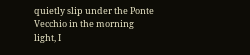quietly slip under the Ponte Vecchio in the morning light, I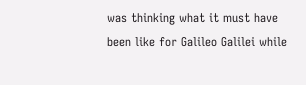was thinking what it must have been like for Galileo Galilei while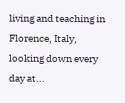living and teaching in Florence, Italy, looking down every day at...